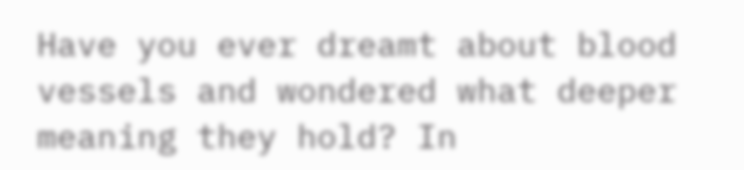Have you ever dreamt about blood vessels and wondered what deeper meaning they hold? In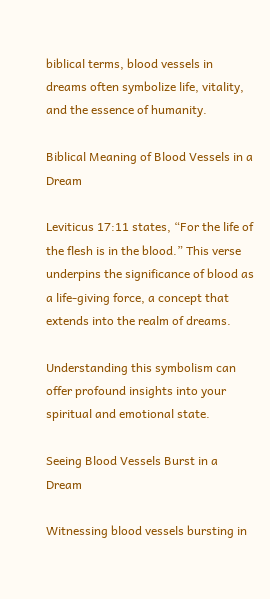biblical terms, blood vessels in dreams often symbolize life, vitality, and the essence of humanity.

Biblical Meaning of Blood Vessels in a Dream

Leviticus 17:11 states, “For the life of the flesh is in the blood.” This verse underpins the significance of blood as a life-giving force, a concept that extends into the realm of dreams.

Understanding this symbolism can offer profound insights into your spiritual and emotional state.

Seeing Blood Vessels Burst in a Dream

Witnessing blood vessels bursting in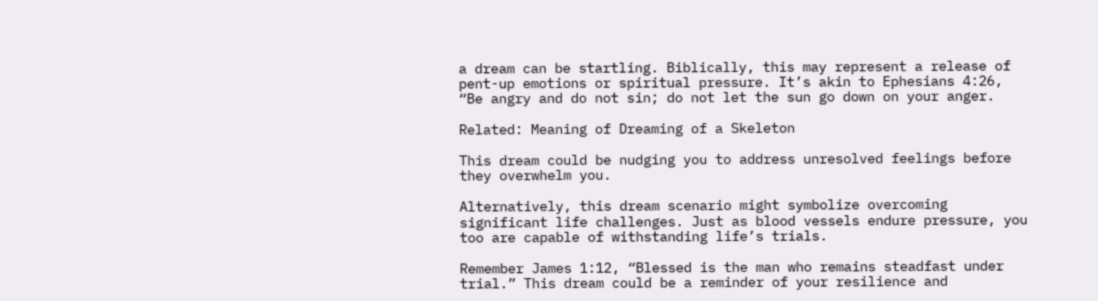a dream can be startling. Biblically, this may represent a release of pent-up emotions or spiritual pressure. It’s akin to Ephesians 4:26, “Be angry and do not sin; do not let the sun go down on your anger.

Related: Meaning of Dreaming of a Skeleton

This dream could be nudging you to address unresolved feelings before they overwhelm you.

Alternatively, this dream scenario might symbolize overcoming significant life challenges. Just as blood vessels endure pressure, you too are capable of withstanding life’s trials.

Remember James 1:12, “Blessed is the man who remains steadfast under trial.” This dream could be a reminder of your resilience and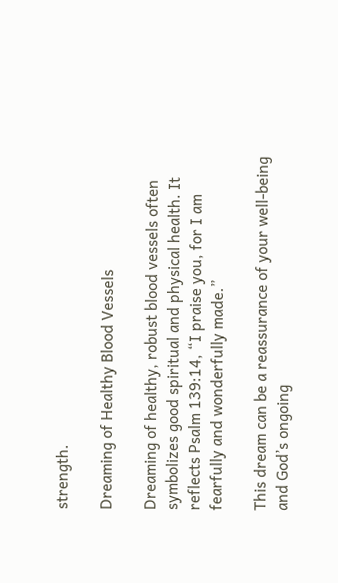strength.

Dreaming of Healthy Blood Vessels

Dreaming of healthy, robust blood vessels often symbolizes good spiritual and physical health. It reflects Psalm 139:14, “I praise you, for I am fearfully and wonderfully made.”

This dream can be a reassurance of your well-being and God’s ongoing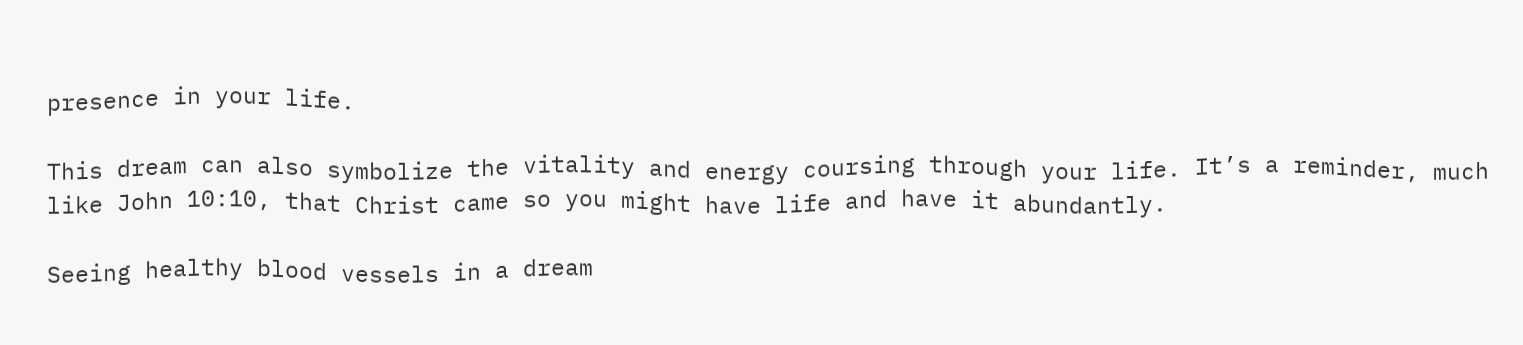presence in your life.

This dream can also symbolize the vitality and energy coursing through your life. It’s a reminder, much like John 10:10, that Christ came so you might have life and have it abundantly.

Seeing healthy blood vessels in a dream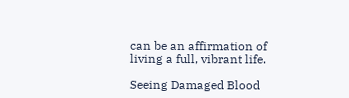can be an affirmation of living a full, vibrant life.

Seeing Damaged Blood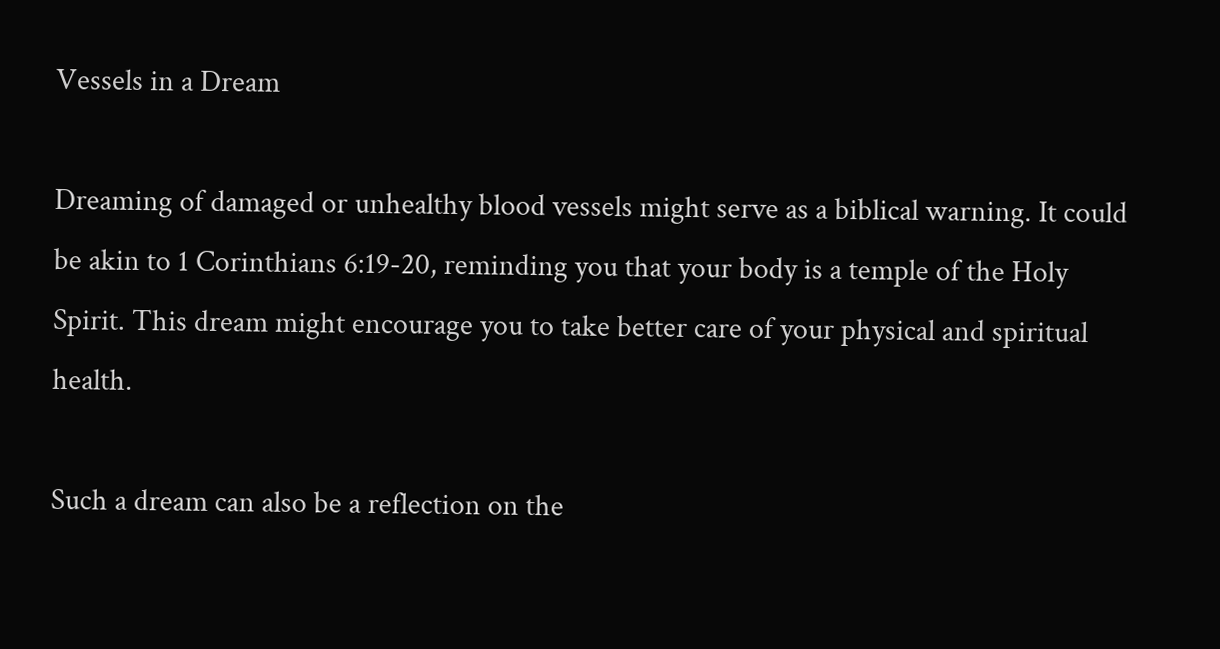Vessels in a Dream

Dreaming of damaged or unhealthy blood vessels might serve as a biblical warning. It could be akin to 1 Corinthians 6:19-20, reminding you that your body is a temple of the Holy Spirit. This dream might encourage you to take better care of your physical and spiritual health.

Such a dream can also be a reflection on the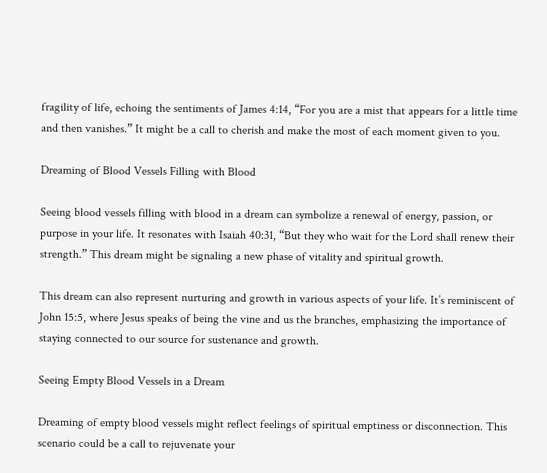fragility of life, echoing the sentiments of James 4:14, “For you are a mist that appears for a little time and then vanishes.” It might be a call to cherish and make the most of each moment given to you.

Dreaming of Blood Vessels Filling with Blood

Seeing blood vessels filling with blood in a dream can symbolize a renewal of energy, passion, or purpose in your life. It resonates with Isaiah 40:31, “But they who wait for the Lord shall renew their strength.” This dream might be signaling a new phase of vitality and spiritual growth.

This dream can also represent nurturing and growth in various aspects of your life. It’s reminiscent of John 15:5, where Jesus speaks of being the vine and us the branches, emphasizing the importance of staying connected to our source for sustenance and growth.

Seeing Empty Blood Vessels in a Dream

Dreaming of empty blood vessels might reflect feelings of spiritual emptiness or disconnection. This scenario could be a call to rejuvenate your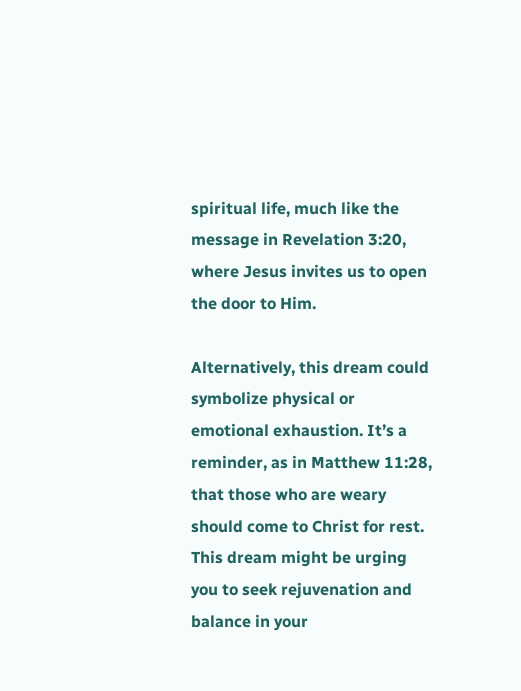spiritual life, much like the message in Revelation 3:20, where Jesus invites us to open the door to Him.

Alternatively, this dream could symbolize physical or emotional exhaustion. It’s a reminder, as in Matthew 11:28, that those who are weary should come to Christ for rest. This dream might be urging you to seek rejuvenation and balance in your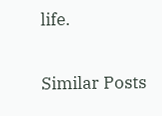life.

Similar Posts